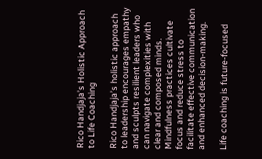Rico Handjaja’s Holistic Approach to Life Coaching

Rico Handjaja’s holistic approach to leadership encourages empathy and sculpts resilient leaders who can navigate complexities with clear and composed minds. Mindfulness practices cultivate focus and reduce stress to facilitate effective communication and enhanced decision-making.

Life coaching is future-focused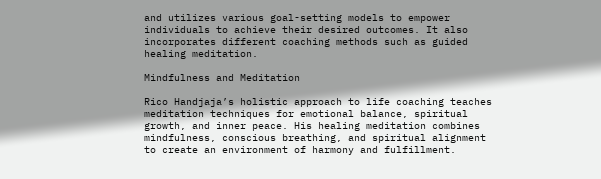and utilizes various goal-setting models to empower individuals to achieve their desired outcomes. It also incorporates different coaching methods such as guided healing meditation.

Mindfulness and Meditation

Rico Handjaja’s holistic approach to life coaching teaches meditation techniques for emotional balance, spiritual growth, and inner peace. His healing meditation combines mindfulness, conscious breathing, and spiritual alignment to create an environment of harmony and fulfillment.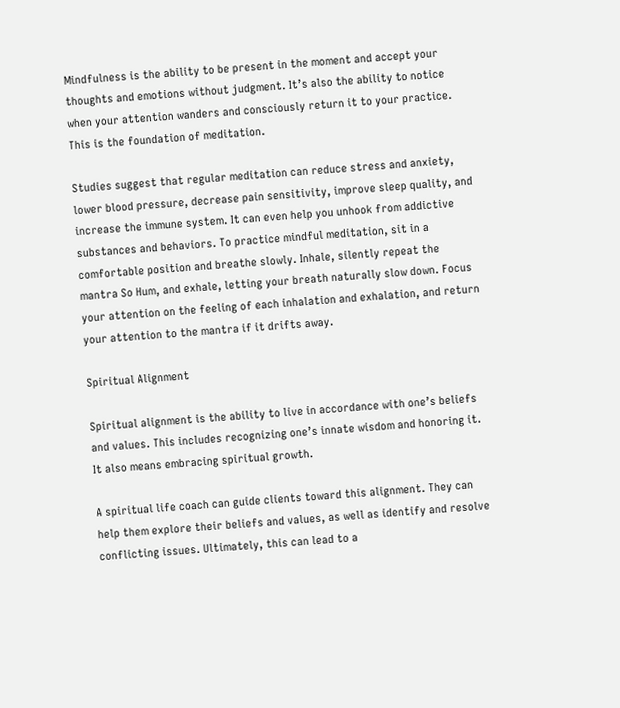Mindfulness is the ability to be present in the moment and accept your thoughts and emotions without judgment. It’s also the ability to notice when your attention wanders and consciously return it to your practice. This is the foundation of meditation.

Studies suggest that regular meditation can reduce stress and anxiety, lower blood pressure, decrease pain sensitivity, improve sleep quality, and increase the immune system. It can even help you unhook from addictive substances and behaviors. To practice mindful meditation, sit in a comfortable position and breathe slowly. Inhale, silently repeat the mantra So Hum, and exhale, letting your breath naturally slow down. Focus your attention on the feeling of each inhalation and exhalation, and return your attention to the mantra if it drifts away.

Spiritual Alignment

Spiritual alignment is the ability to live in accordance with one’s beliefs and values. This includes recognizing one’s innate wisdom and honoring it. It also means embracing spiritual growth.

A spiritual life coach can guide clients toward this alignment. They can help them explore their beliefs and values, as well as identify and resolve conflicting issues. Ultimately, this can lead to a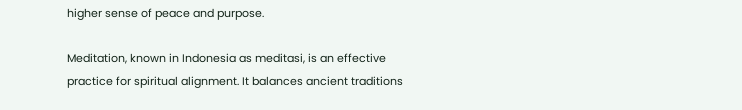higher sense of peace and purpose.

Meditation, known in Indonesia as meditasi, is an effective practice for spiritual alignment. It balances ancient traditions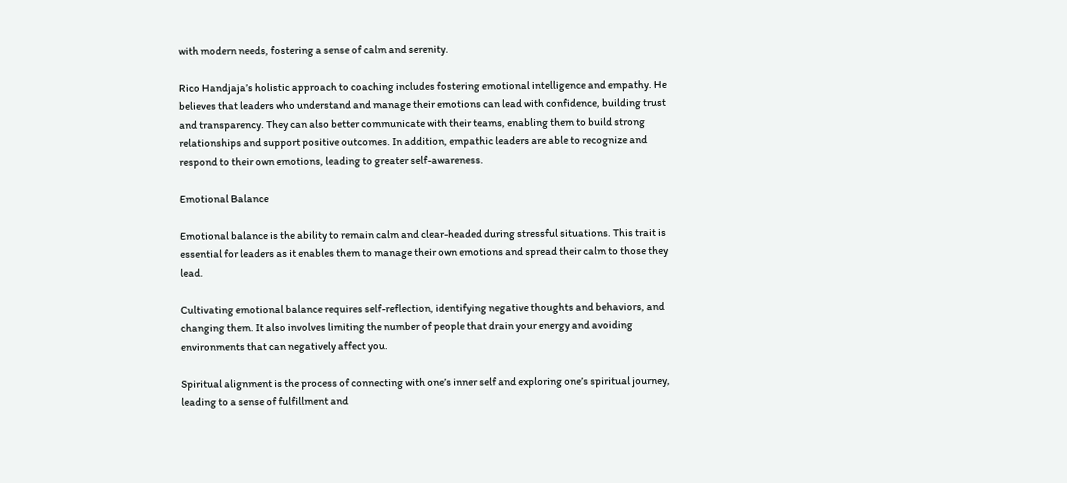with modern needs, fostering a sense of calm and serenity.

Rico Handjaja’s holistic approach to coaching includes fostering emotional intelligence and empathy. He believes that leaders who understand and manage their emotions can lead with confidence, building trust and transparency. They can also better communicate with their teams, enabling them to build strong relationships and support positive outcomes. In addition, empathic leaders are able to recognize and respond to their own emotions, leading to greater self-awareness.

Emotional Balance

Emotional balance is the ability to remain calm and clear-headed during stressful situations. This trait is essential for leaders as it enables them to manage their own emotions and spread their calm to those they lead.

Cultivating emotional balance requires self-reflection, identifying negative thoughts and behaviors, and changing them. It also involves limiting the number of people that drain your energy and avoiding environments that can negatively affect you.

Spiritual alignment is the process of connecting with one’s inner self and exploring one’s spiritual journey, leading to a sense of fulfillment and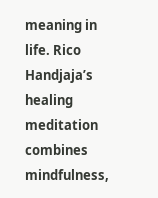meaning in life. Rico Handjaja’s healing meditation combines mindfulness,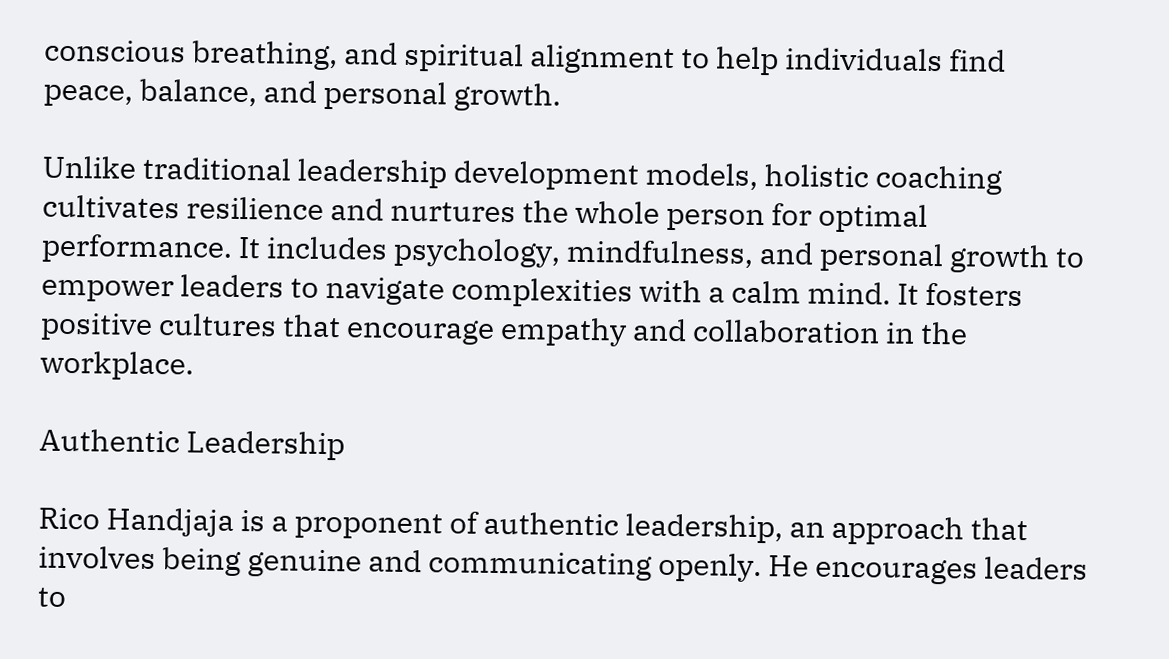conscious breathing, and spiritual alignment to help individuals find peace, balance, and personal growth.

Unlike traditional leadership development models, holistic coaching cultivates resilience and nurtures the whole person for optimal performance. It includes psychology, mindfulness, and personal growth to empower leaders to navigate complexities with a calm mind. It fosters positive cultures that encourage empathy and collaboration in the workplace.

Authentic Leadership

Rico Handjaja is a proponent of authentic leadership, an approach that involves being genuine and communicating openly. He encourages leaders to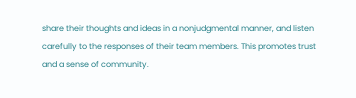share their thoughts and ideas in a nonjudgmental manner, and listen carefully to the responses of their team members. This promotes trust and a sense of community.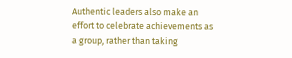Authentic leaders also make an effort to celebrate achievements as a group, rather than taking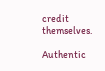credit themselves.

Authentic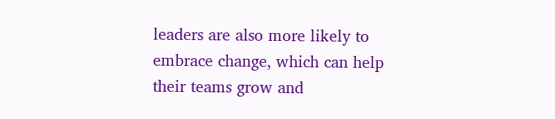leaders are also more likely to embrace change, which can help their teams grow and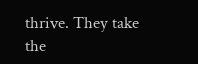thrive. They take the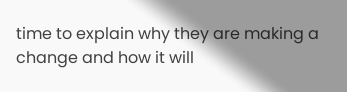time to explain why they are making a change and how it will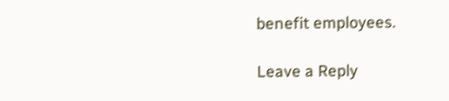benefit employees.

Leave a Reply